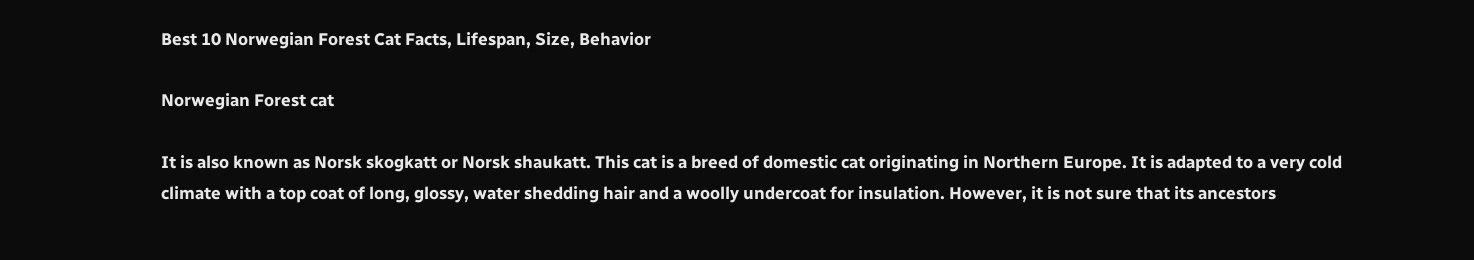Best 10 Norwegian Forest Cat Facts, Lifespan, Size, Behavior

Norwegian Forest cat

It is also known as Norsk skogkatt or Norsk shaukatt. This cat is a breed of domestic cat originating in Northern Europe. It is adapted to a very cold climate with a top coat of long, glossy, water shedding hair and a woolly undercoat for insulation. However, it is not sure that its ancestors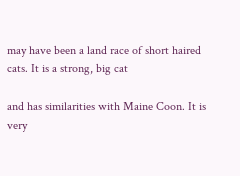may have been a land race of short haired cats. It is a strong, big cat

and has similarities with Maine Coon. It is very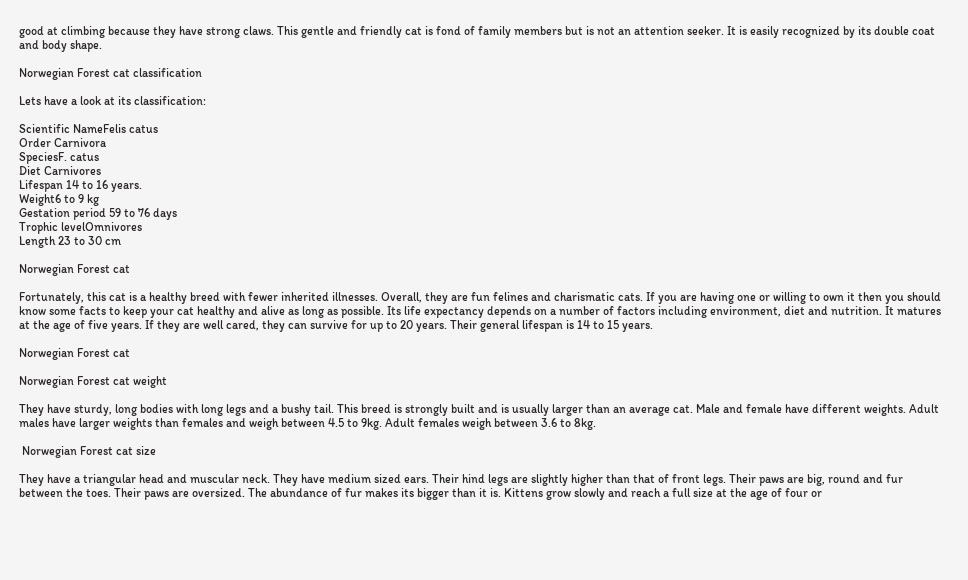good at climbing because they have strong claws. This gentle and friendly cat is fond of family members but is not an attention seeker. It is easily recognized by its double coat and body shape.

Norwegian Forest cat classification

Lets have a look at its classification:

Scientific NameFelis catus
Order Carnivora
SpeciesF. catus
Diet Carnivores
Lifespan 14 to 16 years.
Weight6 to 9 kg
Gestation period 59 to 76 days
Trophic levelOmnivores
Length 23 to 30 cm

Norwegian Forest cat

Fortunately, this cat is a healthy breed with fewer inherited illnesses. Overall, they are fun felines and charismatic cats. If you are having one or willing to own it then you should know some facts to keep your cat healthy and alive as long as possible. Its life expectancy depends on a number of factors including environment, diet and nutrition. It matures at the age of five years. If they are well cared, they can survive for up to 20 years. Their general lifespan is 14 to 15 years.

Norwegian Forest cat

Norwegian Forest cat weight

They have sturdy, long bodies with long legs and a bushy tail. This breed is strongly built and is usually larger than an average cat. Male and female have different weights. Adult males have larger weights than females and weigh between 4.5 to 9kg. Adult females weigh between 3.6 to 8kg.

 Norwegian Forest cat size

They have a triangular head and muscular neck. They have medium sized ears. Their hind legs are slightly higher than that of front legs. Their paws are big, round and fur between the toes. Their paws are oversized. The abundance of fur makes its bigger than it is. Kittens grow slowly and reach a full size at the age of four or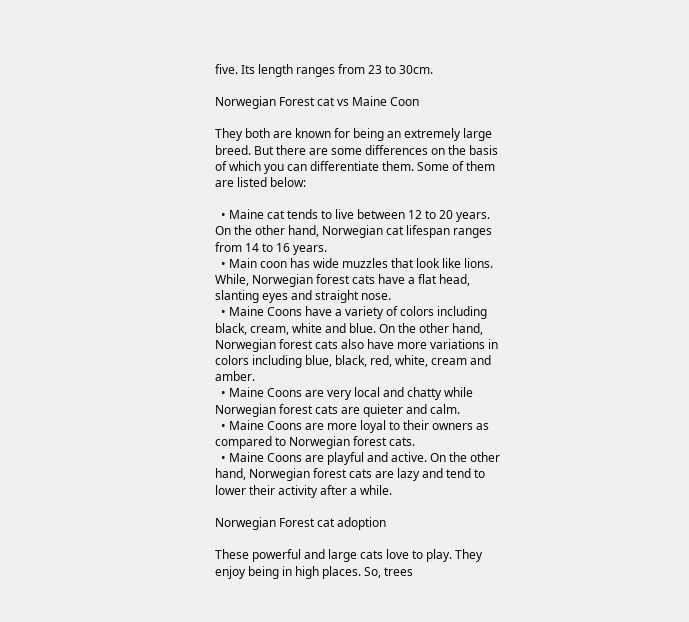five. Its length ranges from 23 to 30cm.

Norwegian Forest cat vs Maine Coon

They both are known for being an extremely large breed. But there are some differences on the basis of which you can differentiate them. Some of them are listed below:

  • Maine cat tends to live between 12 to 20 years. On the other hand, Norwegian cat lifespan ranges from 14 to 16 years.
  • Main coon has wide muzzles that look like lions. While, Norwegian forest cats have a flat head, slanting eyes and straight nose.
  • Maine Coons have a variety of colors including black, cream, white and blue. On the other hand, Norwegian forest cats also have more variations in colors including blue, black, red, white, cream and amber.
  • Maine Coons are very local and chatty while Norwegian forest cats are quieter and calm.
  • Maine Coons are more loyal to their owners as compared to Norwegian forest cats.
  • Maine Coons are playful and active. On the other hand, Norwegian forest cats are lazy and tend to lower their activity after a while.

Norwegian Forest cat adoption

These powerful and large cats love to play. They enjoy being in high places. So, trees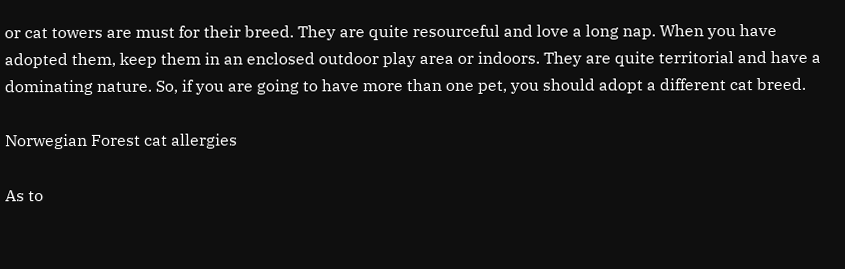or cat towers are must for their breed. They are quite resourceful and love a long nap. When you have adopted them, keep them in an enclosed outdoor play area or indoors. They are quite territorial and have a dominating nature. So, if you are going to have more than one pet, you should adopt a different cat breed.

Norwegian Forest cat allergies

As to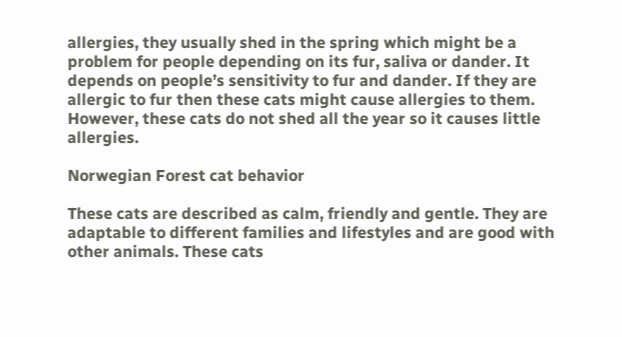allergies, they usually shed in the spring which might be a problem for people depending on its fur, saliva or dander. It depends on people’s sensitivity to fur and dander. If they are allergic to fur then these cats might cause allergies to them. However, these cats do not shed all the year so it causes little allergies.

Norwegian Forest cat behavior

These cats are described as calm, friendly and gentle. They are adaptable to different families and lifestyles and are good with other animals. These cats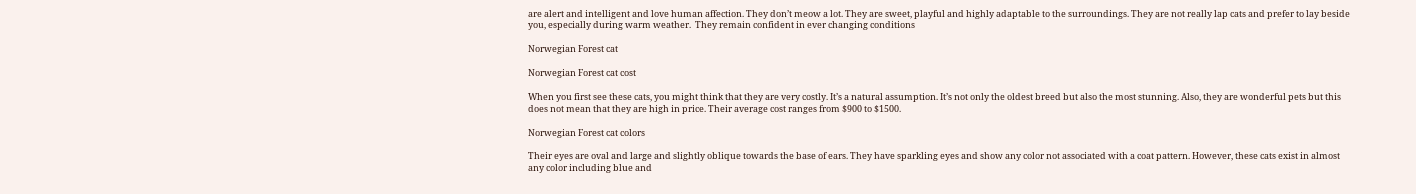are alert and intelligent and love human affection. They don’t meow a lot. They are sweet, playful and highly adaptable to the surroundings. They are not really lap cats and prefer to lay beside you, especially during warm weather.  They remain confident in ever changing conditions

Norwegian Forest cat

Norwegian Forest cat cost

When you first see these cats, you might think that they are very costly. It’s a natural assumption. It’s not only the oldest breed but also the most stunning. Also, they are wonderful pets but this does not mean that they are high in price. Their average cost ranges from $900 to $1500.

Norwegian Forest cat colors

Their eyes are oval and large and slightly oblique towards the base of ears. They have sparkling eyes and show any color not associated with a coat pattern. However, these cats exist in almost any color including blue and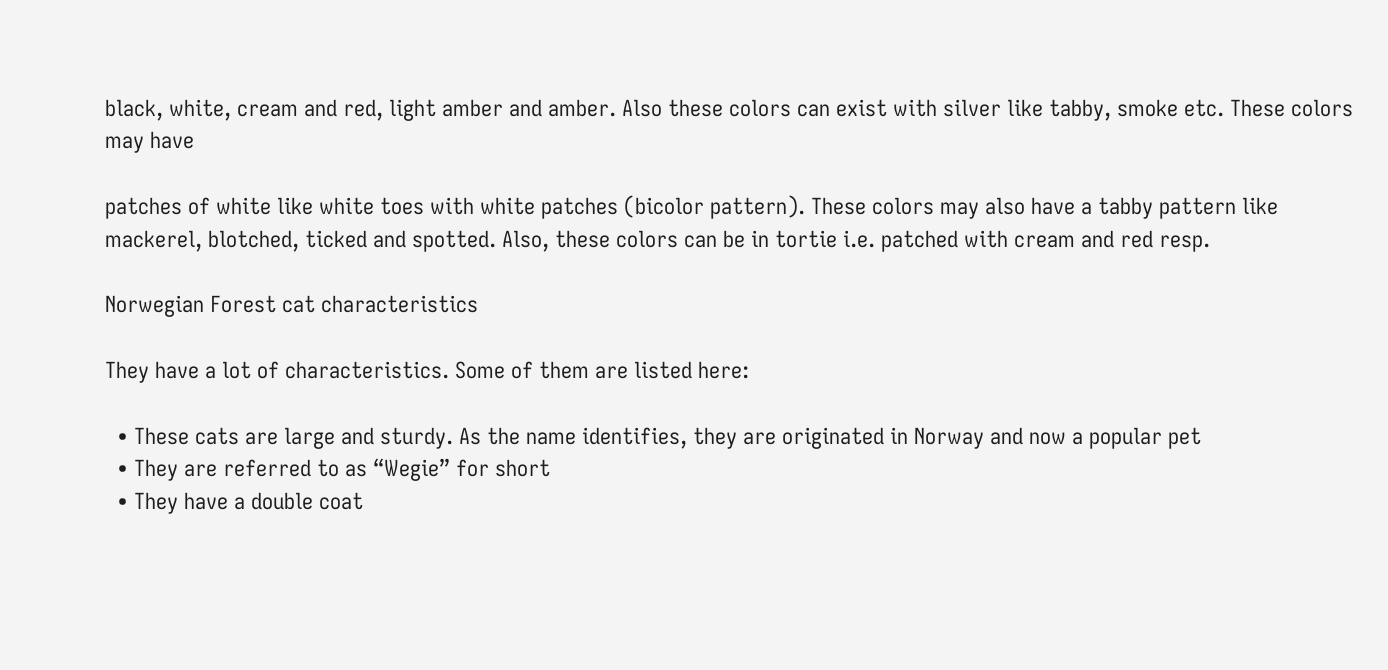black, white, cream and red, light amber and amber. Also these colors can exist with silver like tabby, smoke etc. These colors may have

patches of white like white toes with white patches (bicolor pattern). These colors may also have a tabby pattern like mackerel, blotched, ticked and spotted. Also, these colors can be in tortie i.e. patched with cream and red resp.

Norwegian Forest cat characteristics

They have a lot of characteristics. Some of them are listed here:

  • These cats are large and sturdy. As the name identifies, they are originated in Norway and now a popular pet
  • They are referred to as “Wegie” for short
  • They have a double coat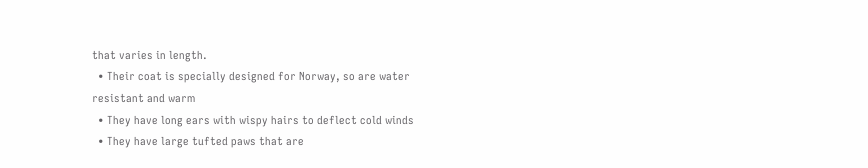that varies in length.
  • Their coat is specially designed for Norway, so are water resistant and warm
  • They have long ears with wispy hairs to deflect cold winds
  • They have large tufted paws that are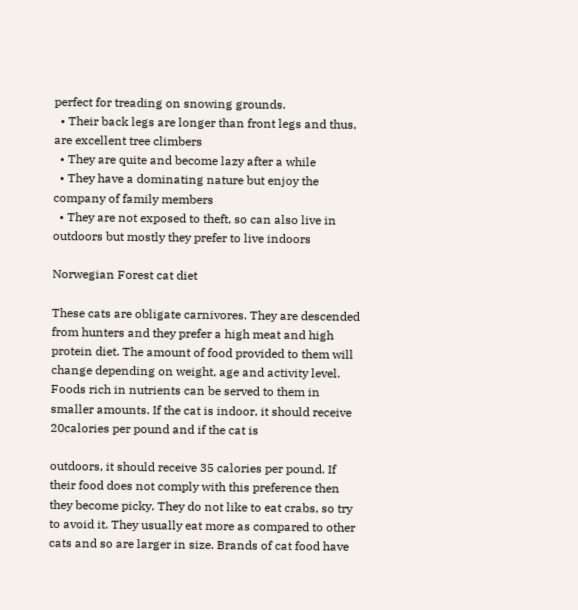perfect for treading on snowing grounds.
  • Their back legs are longer than front legs and thus, are excellent tree climbers
  • They are quite and become lazy after a while
  • They have a dominating nature but enjoy the company of family members
  • They are not exposed to theft, so can also live in outdoors but mostly they prefer to live indoors

Norwegian Forest cat diet

These cats are obligate carnivores. They are descended from hunters and they prefer a high meat and high protein diet. The amount of food provided to them will change depending on weight, age and activity level. Foods rich in nutrients can be served to them in smaller amounts. If the cat is indoor, it should receive 20calories per pound and if the cat is

outdoors, it should receive 35 calories per pound. If their food does not comply with this preference then they become picky. They do not like to eat crabs, so try to avoid it. They usually eat more as compared to other cats and so are larger in size. Brands of cat food have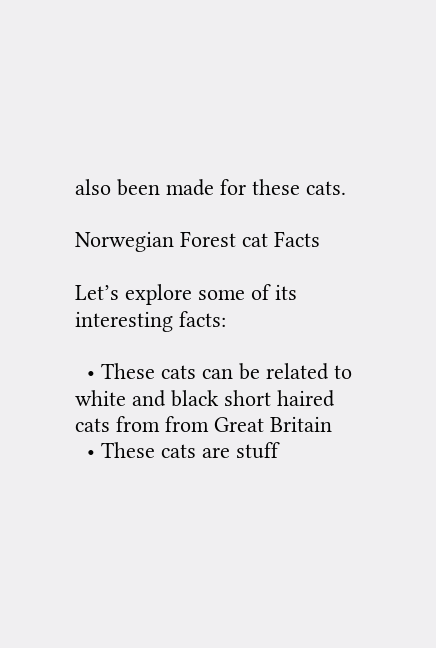also been made for these cats.

Norwegian Forest cat Facts

Let’s explore some of its interesting facts:

  • These cats can be related to white and black short haired cats from from Great Britain
  • These cats are stuff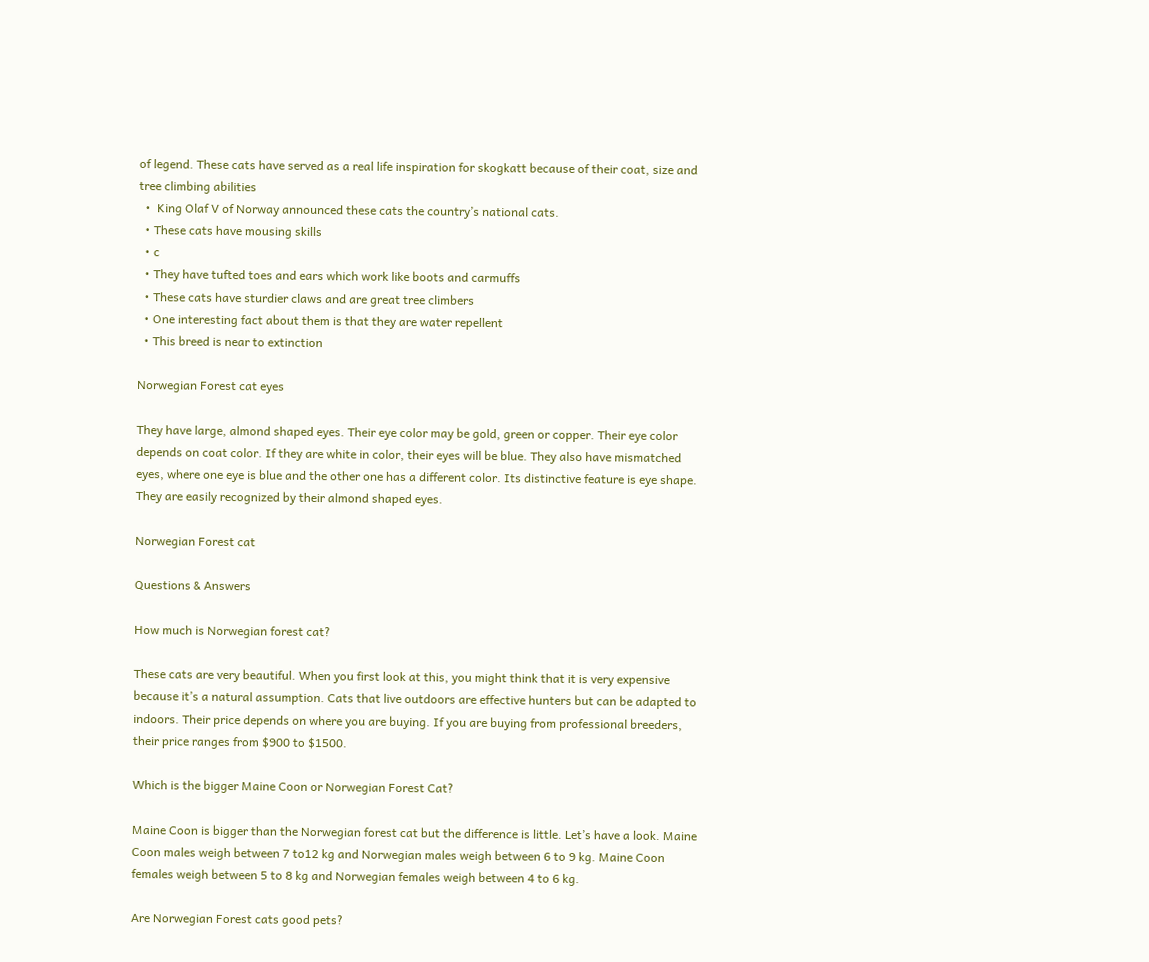of legend. These cats have served as a real life inspiration for skogkatt because of their coat, size and tree climbing abilities
  •  King Olaf V of Norway announced these cats the country’s national cats.
  • These cats have mousing skills
  • c
  • They have tufted toes and ears which work like boots and carmuffs
  • These cats have sturdier claws and are great tree climbers
  • One interesting fact about them is that they are water repellent
  • This breed is near to extinction

Norwegian Forest cat eyes

They have large, almond shaped eyes. Their eye color may be gold, green or copper. Their eye color depends on coat color. If they are white in color, their eyes will be blue. They also have mismatched eyes, where one eye is blue and the other one has a different color. Its distinctive feature is eye shape. They are easily recognized by their almond shaped eyes.

Norwegian Forest cat

Questions & Answers

How much is Norwegian forest cat?

These cats are very beautiful. When you first look at this, you might think that it is very expensive because it’s a natural assumption. Cats that live outdoors are effective hunters but can be adapted to indoors. Their price depends on where you are buying. If you are buying from professional breeders, their price ranges from $900 to $1500.

Which is the bigger Maine Coon or Norwegian Forest Cat?

Maine Coon is bigger than the Norwegian forest cat but the difference is little. Let’s have a look. Maine Coon males weigh between 7 to12 kg and Norwegian males weigh between 6 to 9 kg. Maine Coon females weigh between 5 to 8 kg and Norwegian females weigh between 4 to 6 kg.

Are Norwegian Forest cats good pets?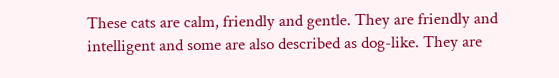These cats are calm, friendly and gentle. They are friendly and intelligent and some are also described as dog-like. They are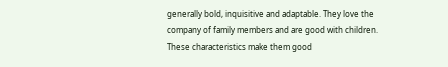generally bold, inquisitive and adaptable. They love the company of family members and are good with children. These characteristics make them good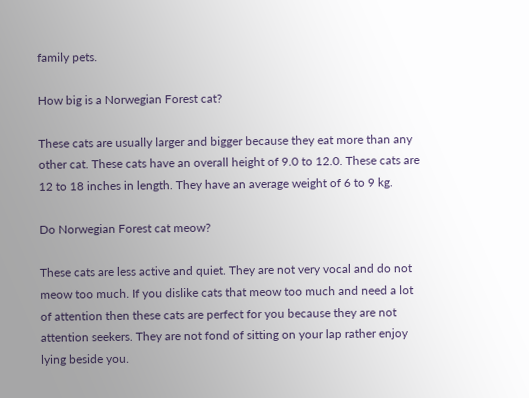family pets.

How big is a Norwegian Forest cat?

These cats are usually larger and bigger because they eat more than any other cat. These cats have an overall height of 9.0 to 12.0. These cats are 12 to 18 inches in length. They have an average weight of 6 to 9 kg.

Do Norwegian Forest cat meow?

These cats are less active and quiet. They are not very vocal and do not meow too much. If you dislike cats that meow too much and need a lot of attention then these cats are perfect for you because they are not attention seekers. They are not fond of sitting on your lap rather enjoy lying beside you.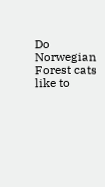Do Norwegian Forest cats like to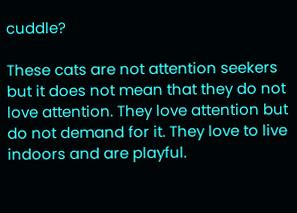cuddle?

These cats are not attention seekers but it does not mean that they do not love attention. They love attention but do not demand for it. They love to live indoors and are playful.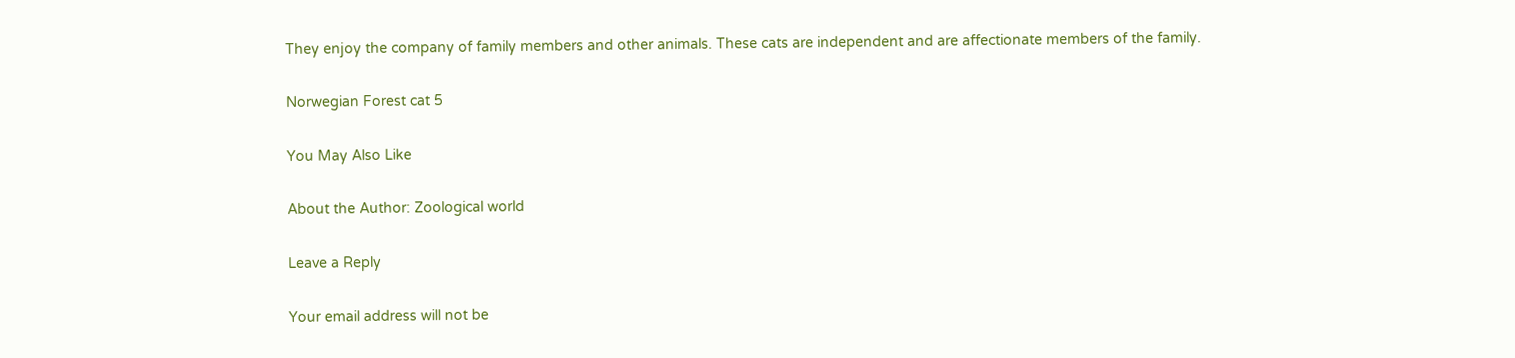They enjoy the company of family members and other animals. These cats are independent and are affectionate members of the family.

Norwegian Forest cat 5

You May Also Like

About the Author: Zoological world

Leave a Reply

Your email address will not be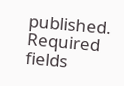published. Required fields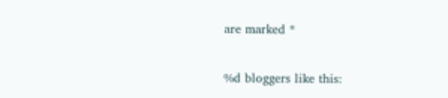are marked *

%d bloggers like this: